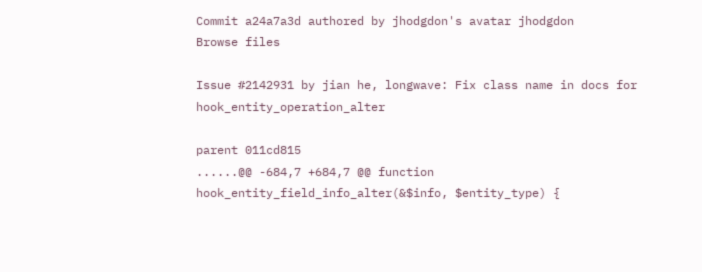Commit a24a7a3d authored by jhodgdon's avatar jhodgdon
Browse files

Issue #2142931 by jian he, longwave: Fix class name in docs for hook_entity_operation_alter

parent 011cd815
......@@ -684,7 +684,7 @@ function hook_entity_field_info_alter(&$info, $entity_type) {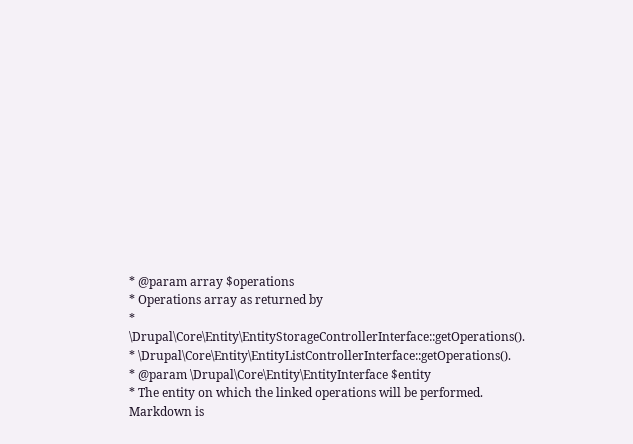* @param array $operations
* Operations array as returned by
* \Drupal\Core\Entity\EntityStorageControllerInterface::getOperations().
* \Drupal\Core\Entity\EntityListControllerInterface::getOperations().
* @param \Drupal\Core\Entity\EntityInterface $entity
* The entity on which the linked operations will be performed.
Markdown is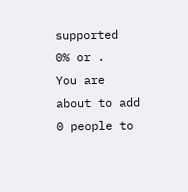supported
0% or .
You are about to add 0 people to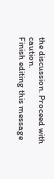the discussion. Proceed with caution.
Finish editing this message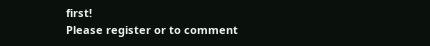first!
Please register or to comment